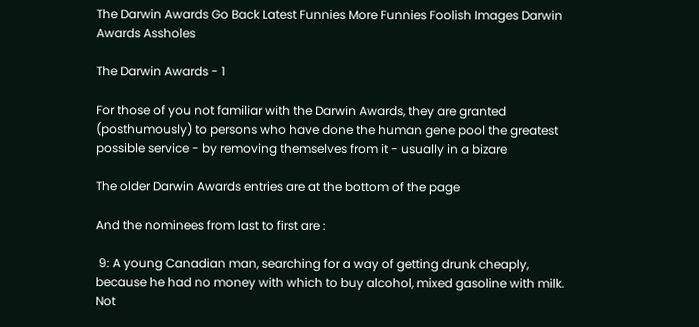The Darwin Awards Go Back Latest Funnies More Funnies Foolish Images Darwin Awards Assholes

The Darwin Awards - 1

For those of you not familiar with the Darwin Awards, they are granted
(posthumously) to persons who have done the human gene pool the greatest
possible service - by removing themselves from it - usually in a bizare

The older Darwin Awards entries are at the bottom of the page

And the nominees from last to first are :

 9: A young Canadian man, searching for a way of getting drunk cheaply, because he had no money with which to buy alcohol, mixed gasoline with milk. Not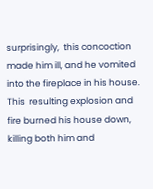surprisingly,  this concoction made him ill, and he vomited into the fireplace in his house. This  resulting explosion and fire burned his house down, killing both him and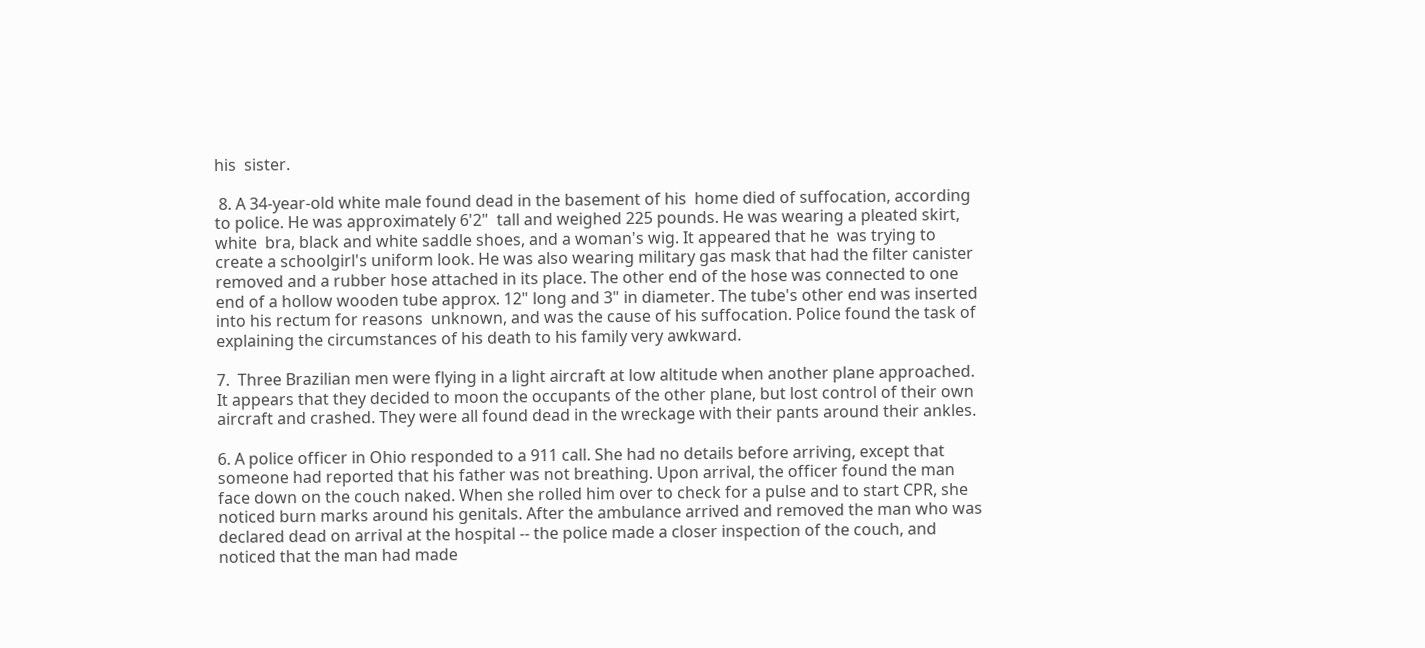his  sister.

 8. A 34-year-old white male found dead in the basement of his  home died of suffocation, according to police. He was approximately 6'2"  tall and weighed 225 pounds. He was wearing a pleated skirt, white  bra, black and white saddle shoes, and a woman's wig. It appeared that he  was trying to create a schoolgirl's uniform look. He was also wearing military gas mask that had the filter canister removed and a rubber hose attached in its place. The other end of the hose was connected to one end of a hollow wooden tube approx. 12" long and 3" in diameter. The tube's other end was inserted into his rectum for reasons  unknown, and was the cause of his suffocation. Police found the task of explaining the circumstances of his death to his family very awkward.

7.  Three Brazilian men were flying in a light aircraft at low altitude when another plane approached. It appears that they decided to moon the occupants of the other plane, but lost control of their own aircraft and crashed. They were all found dead in the wreckage with their pants around their ankles.

6. A police officer in Ohio responded to a 911 call. She had no details before arriving, except that someone had reported that his father was not breathing. Upon arrival, the officer found the man face down on the couch naked. When she rolled him over to check for a pulse and to start CPR, she noticed burn marks around his genitals. After the ambulance arrived and removed the man who was  declared dead on arrival at the hospital -- the police made a closer inspection of the couch, and noticed that the man had made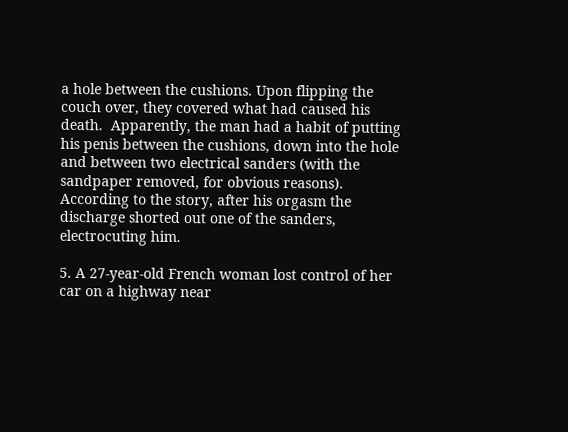a hole between the cushions. Upon flipping the couch over, they covered what had caused his death.  Apparently, the man had a habit of putting his penis between the cushions, down into the hole and between two electrical sanders (with the sandpaper removed, for obvious reasons). According to the story, after his orgasm the discharge shorted out one of the sanders, electrocuting him.

5. A 27-year-old French woman lost control of her car on a highway near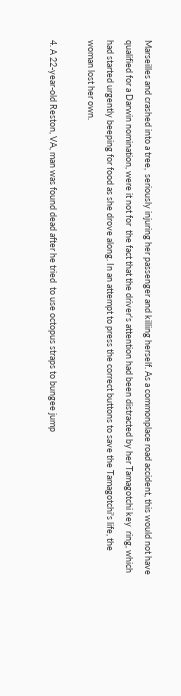Marseilles and crashed into a tree,  seriously injuring her passenger and killing herself. As a commonplace road accident, this would not have qualified for a Darwin nomination, were it not for  the fact that the driver's attention had been distracted by her Tamagotchi key  ring, which had started urgently beeping for food as she drove along. In an attempt to press the correct buttons to save the Tamagotchi's life, the woman lost her own.

4. A 22-year-old Reston, VA, man was found dead after he tried  to use octopus straps to bungee jump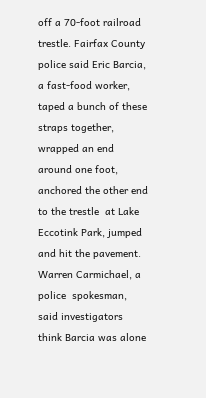off a 70-foot railroad trestle. Fairfax County police said Eric Barcia, a fast-food worker, taped a bunch of these straps together, wrapped an end around one foot, anchored the other end to the trestle  at Lake Eccotink Park, jumped and hit the pavement. Warren Carmichael, a police  spokesman, said investigators think Barcia was alone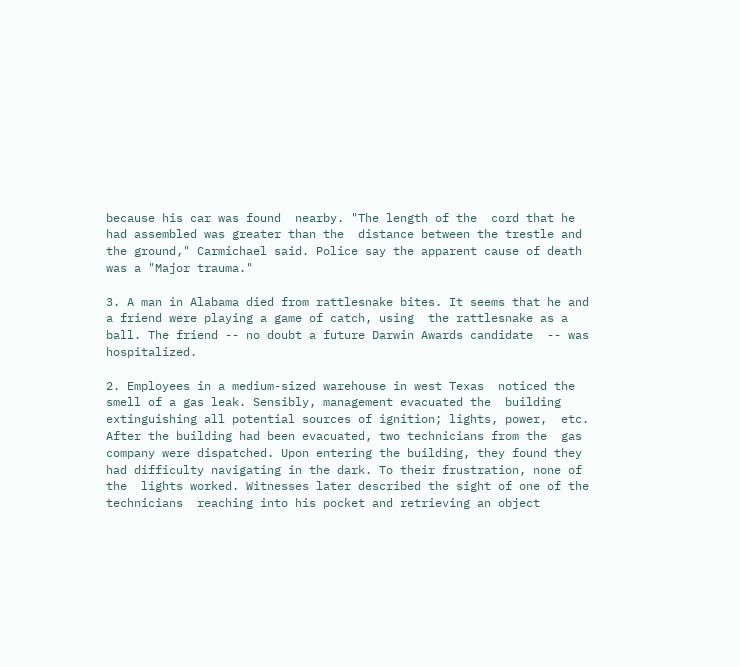because his car was found  nearby. "The length of the  cord that he had assembled was greater than the  distance between the trestle and the ground," Carmichael said. Police say the apparent cause of death was a "Major trauma."

3. A man in Alabama died from rattlesnake bites. It seems that he and a friend were playing a game of catch, using  the rattlesnake as a ball. The friend -- no doubt a future Darwin Awards candidate  -- was hospitalized.

2. Employees in a medium-sized warehouse in west Texas  noticed the smell of a gas leak. Sensibly, management evacuated the  building extinguishing all potential sources of ignition; lights, power,  etc. After the building had been evacuated, two technicians from the  gas company were dispatched. Upon entering the building, they found they  had difficulty navigating in the dark. To their frustration, none of the  lights worked. Witnesses later described the sight of one of the technicians  reaching into his pocket and retrieving an object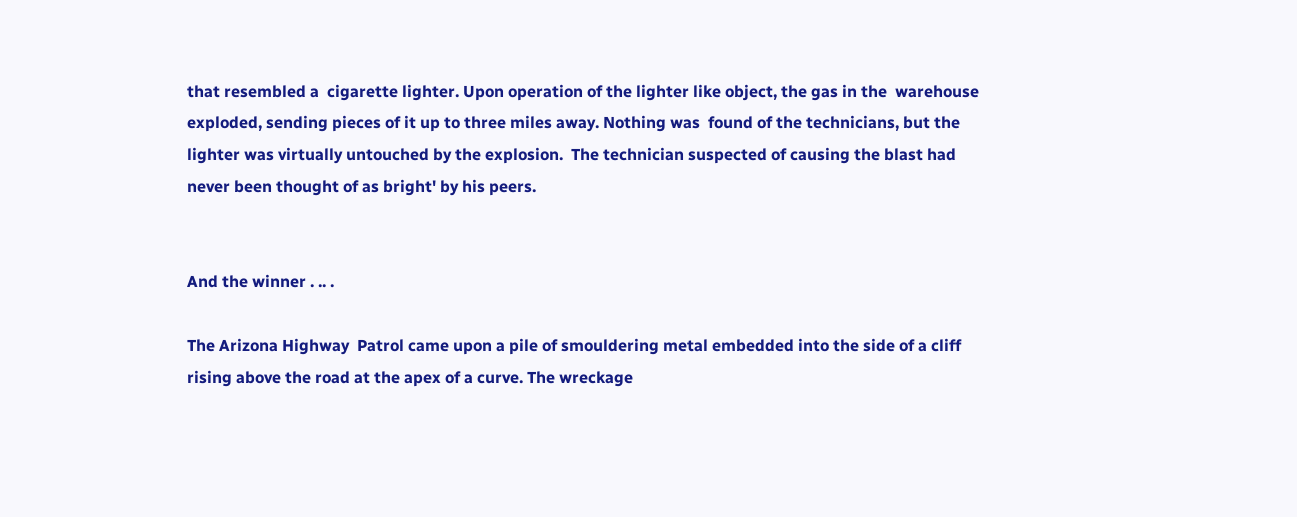that resembled a  cigarette lighter. Upon operation of the lighter like object, the gas in the  warehouse exploded, sending pieces of it up to three miles away. Nothing was  found of the technicians, but the lighter was virtually untouched by the explosion.  The technician suspected of causing the blast had never been thought of as bright' by his peers.


And the winner . .. .

The Arizona Highway  Patrol came upon a pile of smouldering metal embedded into the side of a cliff  rising above the road at the apex of a curve. The wreckage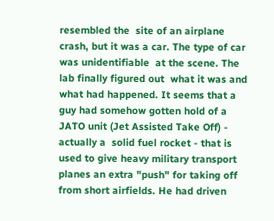resembled the  site of an airplane crash, but it was a car. The type of car was unidentifiable  at the scene. The lab finally figured out  what it was and what had happened. It seems that a guy had somehow gotten hold of a  JATO unit (Jet Assisted Take Off) - actually a  solid fuel rocket - that is  used to give heavy military transport planes an extra "push" for taking off from short airfields. He had driven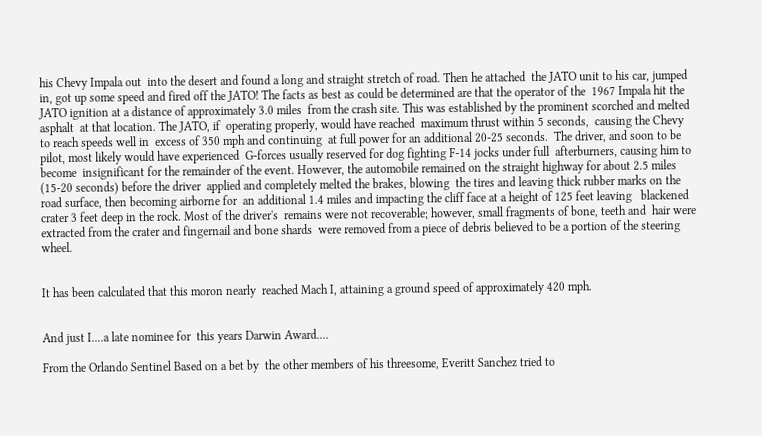his Chevy Impala out  into the desert and found a long and straight stretch of road. Then he attached  the JATO unit to his car, jumped in, got up some speed and fired off the JATO! The facts as best as could be determined are that the operator of the  1967 Impala hit the JATO ignition at a distance of approximately 3.0 miles  from the crash site. This was established by the prominent scorched and melted asphalt  at that location. The JATO, if  operating properly, would have reached  maximum thrust within 5 seconds,  causing the Chevy to reach speeds well in  excess of 350 mph and continuing  at full power for an additional 20-25 seconds.  The driver, and soon to be pilot, most likely would have experienced  G-forces usually reserved for dog fighting F-14 jocks under full  afterburners, causing him to  become  insignificant for the remainder of the event. However, the automobile remained on the straight highway for about 2.5 miles  (15-20 seconds) before the driver  applied and completely melted the brakes, blowing  the tires and leaving thick rubber marks on the road surface, then becoming airborne for  an additional 1.4 miles and impacting the cliff face at a height of 125 feet leaving   blackened crater 3 feet deep in the rock. Most of the driver's  remains were not recoverable; however, small fragments of bone, teeth and  hair were extracted from the crater and fingernail and bone shards  were removed from a piece of debris believed to be a portion of the steering wheel.


It has been calculated that this moron nearly  reached Mach I, attaining a ground speed of approximately 420 mph.


And just I....a late nominee for  this years Darwin Award....

From the Orlando Sentinel Based on a bet by  the other members of his threesome, Everitt Sanchez tried to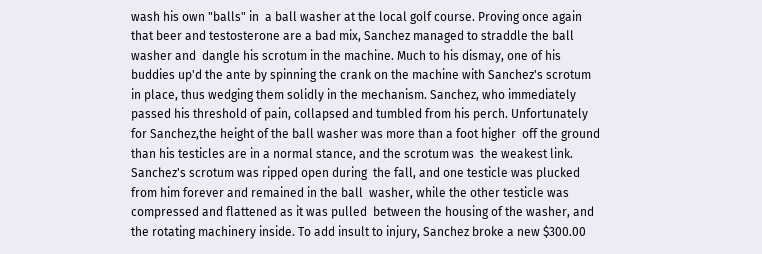wash his own "balls" in  a ball washer at the local golf course. Proving once again that beer and testosterone are a bad mix, Sanchez managed to straddle the ball washer and  dangle his scrotum in the machine. Much to his dismay, one of his buddies up'd the ante by spinning the crank on the machine with Sanchez's scrotum in place, thus wedging them solidly in the mechanism. Sanchez, who immediately  passed his threshold of pain, collapsed and tumbled from his perch. Unfortunately for Sanchez,the height of the ball washer was more than a foot higher  off the ground than his testicles are in a normal stance, and the scrotum was  the weakest link. Sanchez's scrotum was ripped open during  the fall, and one testicle was plucked from him forever and remained in the ball  washer, while the other testicle was compressed and flattened as it was pulled  between the housing of the washer, and the rotating machinery inside. To add insult to injury, Sanchez broke a new $300.00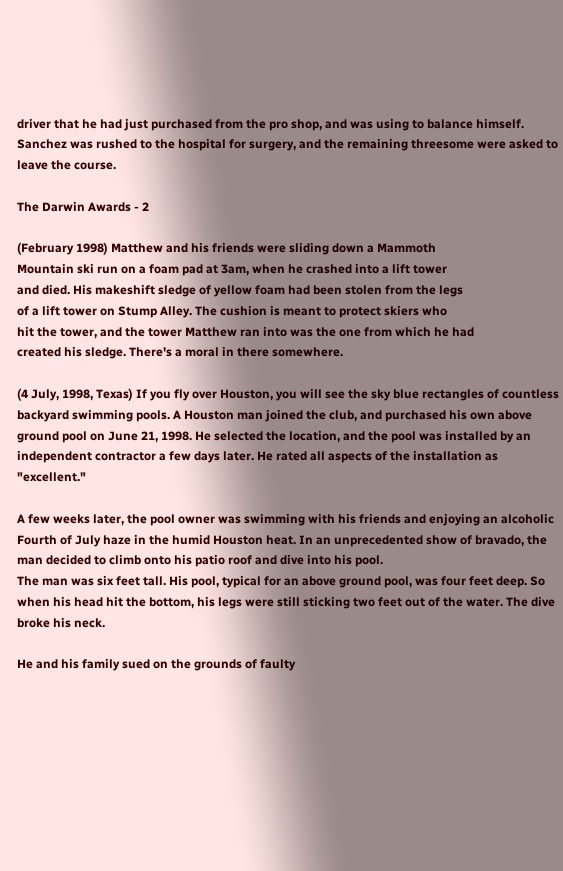driver that he had just purchased from the pro shop, and was using to balance himself. Sanchez was rushed to the hospital for surgery, and the remaining threesome were asked to leave the course.

The Darwin Awards - 2

(February 1998) Matthew and his friends were sliding down a Mammoth
Mountain ski run on a foam pad at 3am, when he crashed into a lift tower
and died. His makeshift sledge of yellow foam had been stolen from the legs
of a lift tower on Stump Alley. The cushion is meant to protect skiers who
hit the tower, and the tower Matthew ran into was the one from which he had
created his sledge. There's a moral in there somewhere.

(4 July, 1998, Texas) If you fly over Houston, you will see the sky blue rectangles of countless backyard swimming pools. A Houston man joined the club, and purchased his own above ground pool on June 21, 1998. He selected the location, and the pool was installed by an independent contractor a few days later. He rated all aspects of the installation as "excellent."

A few weeks later, the pool owner was swimming with his friends and enjoying an alcoholic Fourth of July haze in the humid Houston heat. In an unprecedented show of bravado, the man decided to climb onto his patio roof and dive into his pool.
The man was six feet tall. His pool, typical for an above ground pool, was four feet deep. So when his head hit the bottom, his legs were still sticking two feet out of the water. The dive broke his neck.

He and his family sued on the grounds of faulty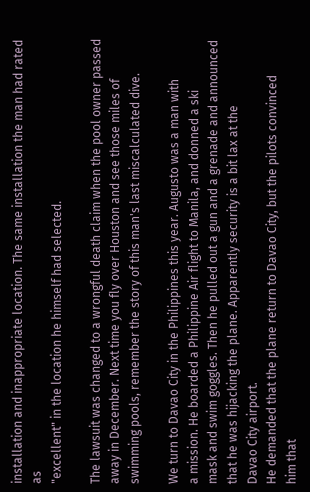installation and inappropriate location. The same installation the man had rated as
"excellent" in the location he himself had selected.

The lawsuit was changed to a wrongful death claim when the pool owner passed away in December. Next time you fly over Houston and see those miles of swimming pools, remember the story of this man's last miscalculated dive.

We turn to Davao City in the Philippines this year. Augusto was a man with
a mission. He boarded a Philippine Air flight to Manila, and donned a ski
mask and swim goggles. Then he pulled out a gun and a grenade and announced
that he was hijacking the plane. Apparently security is a bit lax at the
Davao City airport.
He demanded that the plane return to Davao City, but the pilots convinced
him that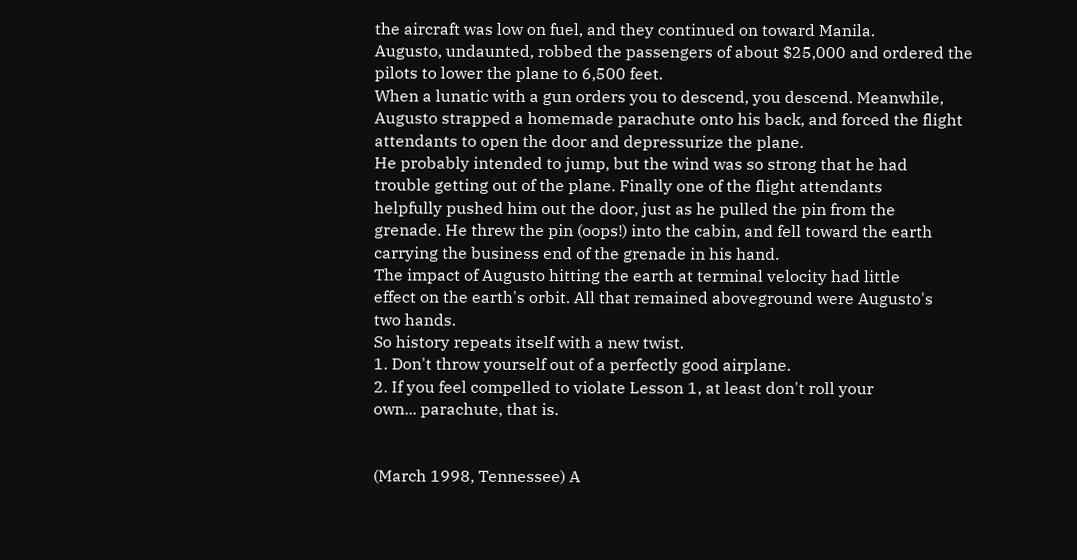the aircraft was low on fuel, and they continued on toward Manila.
Augusto, undaunted, robbed the passengers of about $25,000 and ordered the
pilots to lower the plane to 6,500 feet.
When a lunatic with a gun orders you to descend, you descend. Meanwhile,
Augusto strapped a homemade parachute onto his back, and forced the flight
attendants to open the door and depressurize the plane.
He probably intended to jump, but the wind was so strong that he had
trouble getting out of the plane. Finally one of the flight attendants
helpfully pushed him out the door, just as he pulled the pin from the
grenade. He threw the pin (oops!) into the cabin, and fell toward the earth
carrying the business end of the grenade in his hand.
The impact of Augusto hitting the earth at terminal velocity had little
effect on the earth's orbit. All that remained aboveground were Augusto's
two hands.
So history repeats itself with a new twist.
1. Don't throw yourself out of a perfectly good airplane.
2. If you feel compelled to violate Lesson 1, at least don't roll your
own... parachute, that is.


(March 1998, Tennessee) A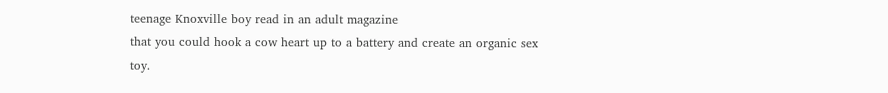teenage Knoxville boy read in an adult magazine
that you could hook a cow heart up to a battery and create an organic sex
toy.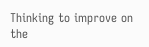Thinking to improve on the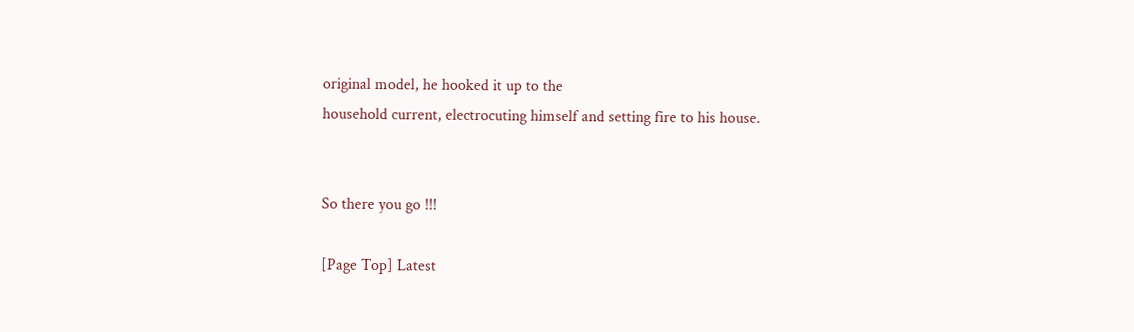original model, he hooked it up to the
household current, electrocuting himself and setting fire to his house.


So there you go !!!

[Page Top] Latest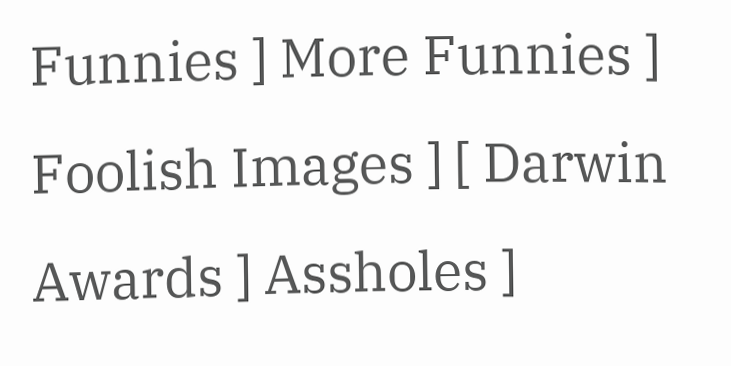Funnies ] More Funnies ] Foolish Images ] [ Darwin Awards ] Assholes ]